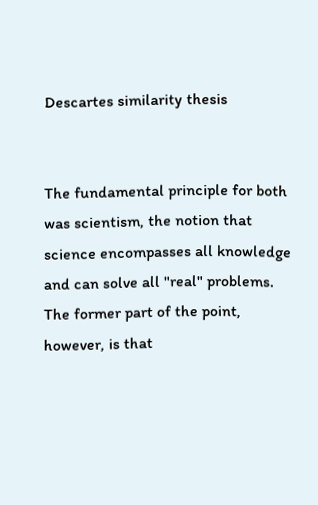Descartes similarity thesis


The fundamental principle for both was scientism, the notion that science encompasses all knowledge and can solve all "real" problems. The former part of the point, however, is that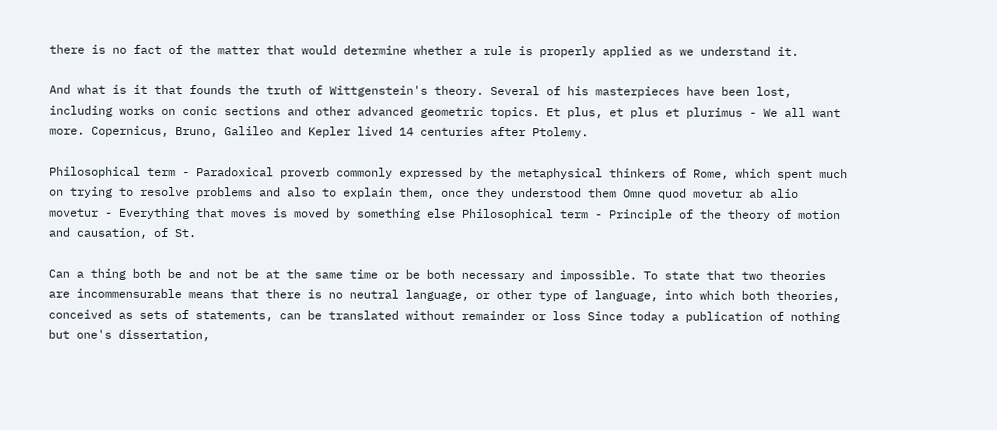there is no fact of the matter that would determine whether a rule is properly applied as we understand it.

And what is it that founds the truth of Wittgenstein's theory. Several of his masterpieces have been lost, including works on conic sections and other advanced geometric topics. Et plus, et plus et plurimus - We all want more. Copernicus, Bruno, Galileo and Kepler lived 14 centuries after Ptolemy.

Philosophical term - Paradoxical proverb commonly expressed by the metaphysical thinkers of Rome, which spent much on trying to resolve problems and also to explain them, once they understood them Omne quod movetur ab alio movetur - Everything that moves is moved by something else Philosophical term - Principle of the theory of motion and causation, of St.

Can a thing both be and not be at the same time or be both necessary and impossible. To state that two theories are incommensurable means that there is no neutral language, or other type of language, into which both theories, conceived as sets of statements, can be translated without remainder or loss Since today a publication of nothing but one's dissertation,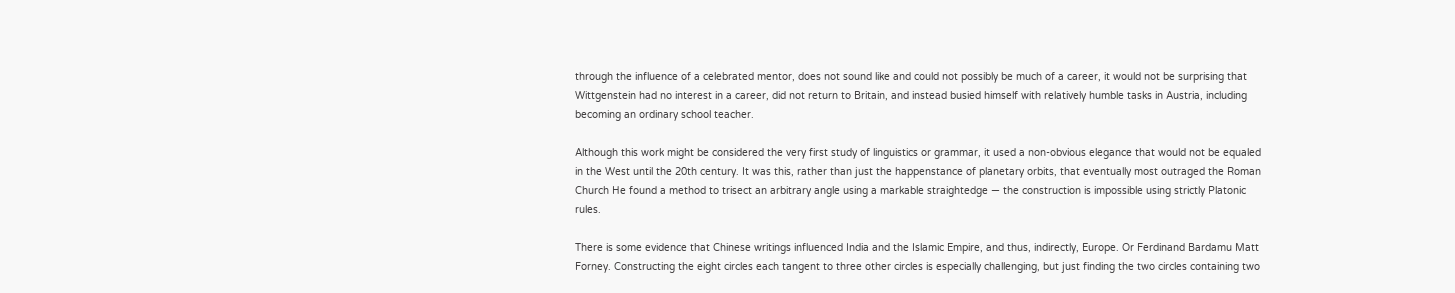through the influence of a celebrated mentor, does not sound like and could not possibly be much of a career, it would not be surprising that Wittgenstein had no interest in a career, did not return to Britain, and instead busied himself with relatively humble tasks in Austria, including becoming an ordinary school teacher.

Although this work might be considered the very first study of linguistics or grammar, it used a non-obvious elegance that would not be equaled in the West until the 20th century. It was this, rather than just the happenstance of planetary orbits, that eventually most outraged the Roman Church He found a method to trisect an arbitrary angle using a markable straightedge — the construction is impossible using strictly Platonic rules.

There is some evidence that Chinese writings influenced India and the Islamic Empire, and thus, indirectly, Europe. Or Ferdinand Bardamu Matt Forney. Constructing the eight circles each tangent to three other circles is especially challenging, but just finding the two circles containing two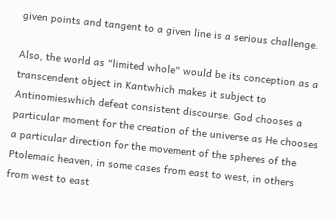given points and tangent to a given line is a serious challenge.

Also, the world as "limited whole" would be its conception as a transcendent object in Kantwhich makes it subject to Antinomieswhich defeat consistent discourse. God chooses a particular moment for the creation of the universe as He chooses a particular direction for the movement of the spheres of the Ptolemaic heaven, in some cases from east to west, in others from west to east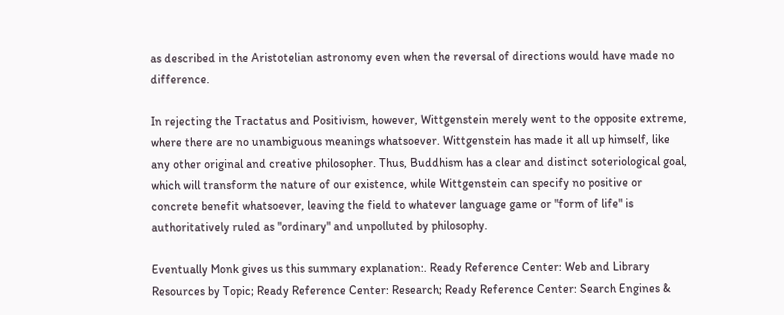as described in the Aristotelian astronomy even when the reversal of directions would have made no difference.

In rejecting the Tractatus and Positivism, however, Wittgenstein merely went to the opposite extreme, where there are no unambiguous meanings whatsoever. Wittgenstein has made it all up himself, like any other original and creative philosopher. Thus, Buddhism has a clear and distinct soteriological goal, which will transform the nature of our existence, while Wittgenstein can specify no positive or concrete benefit whatsoever, leaving the field to whatever language game or "form of life" is authoritatively ruled as "ordinary" and unpolluted by philosophy.

Eventually Monk gives us this summary explanation:. Ready Reference Center: Web and Library Resources by Topic; Ready Reference Center: Research; Ready Reference Center: Search Engines &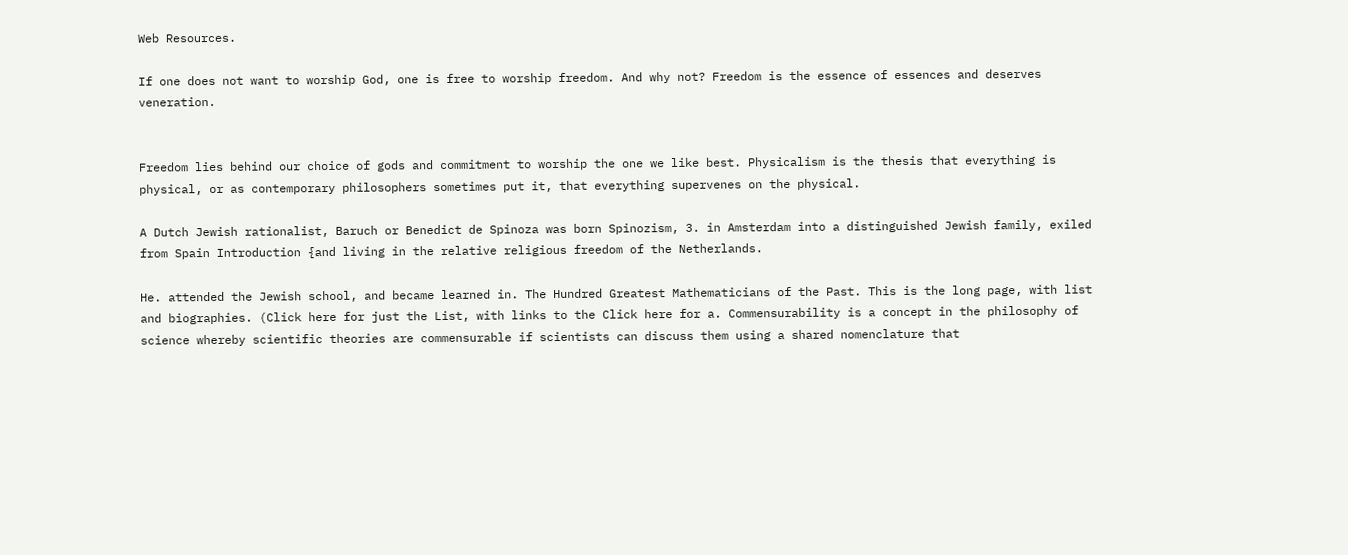Web Resources.

If one does not want to worship God, one is free to worship freedom. And why not? Freedom is the essence of essences and deserves veneration.


Freedom lies behind our choice of gods and commitment to worship the one we like best. Physicalism is the thesis that everything is physical, or as contemporary philosophers sometimes put it, that everything supervenes on the physical.

A Dutch Jewish rationalist, Baruch or Benedict de Spinoza was born Spinozism, 3. in Amsterdam into a distinguished Jewish family, exiled from Spain Introduction {and living in the relative religious freedom of the Netherlands.

He. attended the Jewish school, and became learned in. The Hundred Greatest Mathematicians of the Past. This is the long page, with list and biographies. (Click here for just the List, with links to the Click here for a. Commensurability is a concept in the philosophy of science whereby scientific theories are commensurable if scientists can discuss them using a shared nomenclature that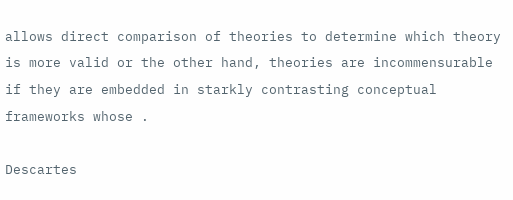allows direct comparison of theories to determine which theory is more valid or the other hand, theories are incommensurable if they are embedded in starkly contrasting conceptual frameworks whose .

Descartes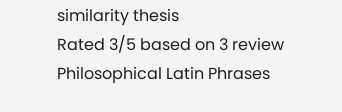similarity thesis
Rated 3/5 based on 3 review
Philosophical Latin Phrases